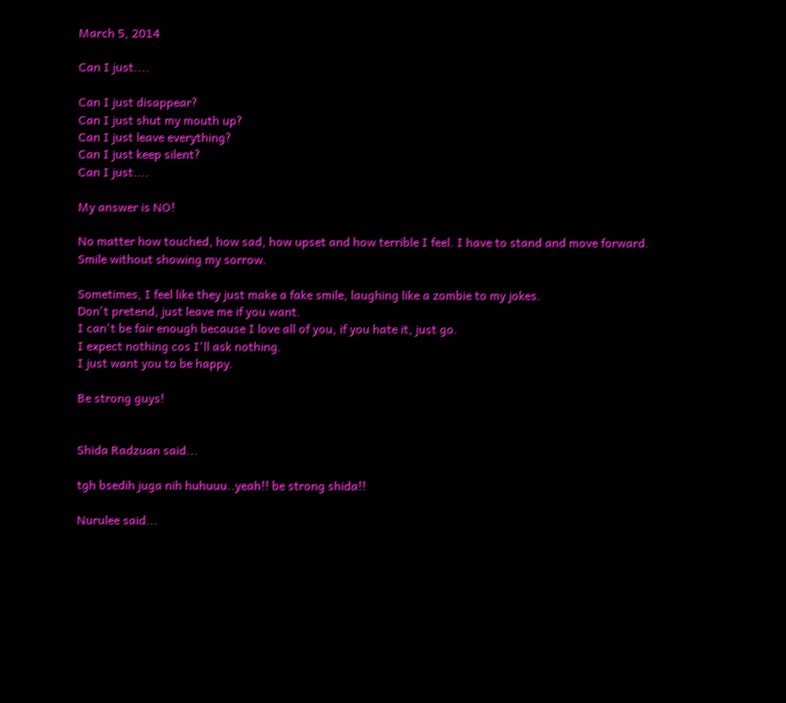March 5, 2014

Can I just....

Can I just disappear?
Can I just shut my mouth up?
Can I just leave everything?
Can I just keep silent?
Can I just....

My answer is NO!

No matter how touched, how sad, how upset and how terrible I feel. I have to stand and move forward.
Smile without showing my sorrow.

Sometimes, I feel like they just make a fake smile, laughing like a zombie to my jokes.
Don't pretend, just leave me if you want.
I can't be fair enough because I love all of you, if you hate it, just go.
I expect nothing cos I'll ask nothing.
I just want you to be happy.

Be strong guys!


Shida Radzuan said...

tgh bsedih juga nih huhuuu..yeah!! be strong shida!!

Nurulee said...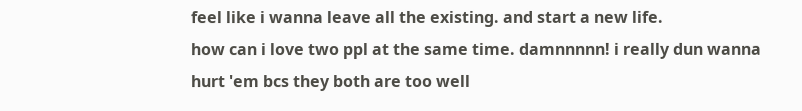feel like i wanna leave all the existing. and start a new life.
how can i love two ppl at the same time. damnnnnn! i really dun wanna hurt 'em bcs they both are too well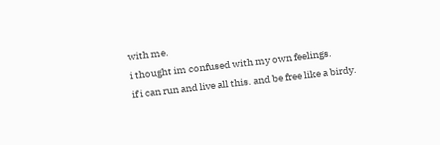with me.
i thought im confused with my own feelings.
if i can run and live all this. and be free like a birdy.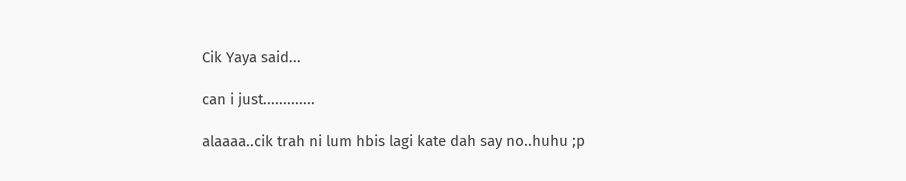Cik Yaya said...

can i just.............

alaaaa..cik trah ni lum hbis lagi kate dah say no..huhu ;p